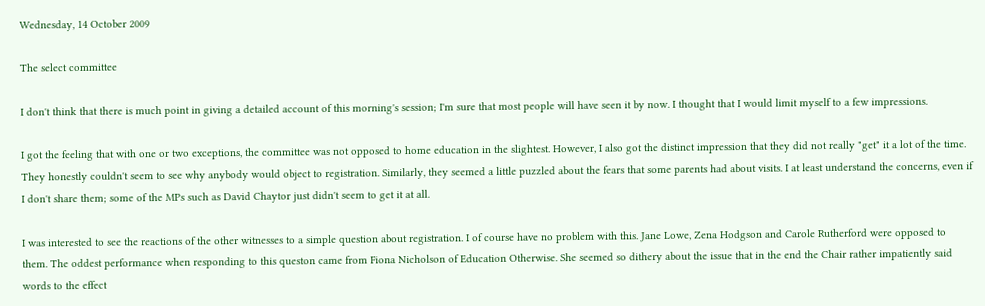Wednesday, 14 October 2009

The select committee

I don't think that there is much point in giving a detailed account of this morning's session; I'm sure that most people will have seen it by now. I thought that I would limit myself to a few impressions.

I got the feeling that with one or two exceptions, the committee was not opposed to home education in the slightest. However, I also got the distinct impression that they did not really "get" it a lot of the time. They honestly couldn't seem to see why anybody would object to registration. Similarly, they seemed a little puzzled about the fears that some parents had about visits. I at least understand the concerns, even if I don't share them; some of the MPs such as David Chaytor just didn't seem to get it at all.

I was interested to see the reactions of the other witnesses to a simple question about registration. I of course have no problem with this. Jane Lowe, Zena Hodgson and Carole Rutherford were opposed to them. The oddest performance when responding to this queston came from Fiona Nicholson of Education Otherwise. She seemed so dithery about the issue that in the end the Chair rather impatiently said words to the effect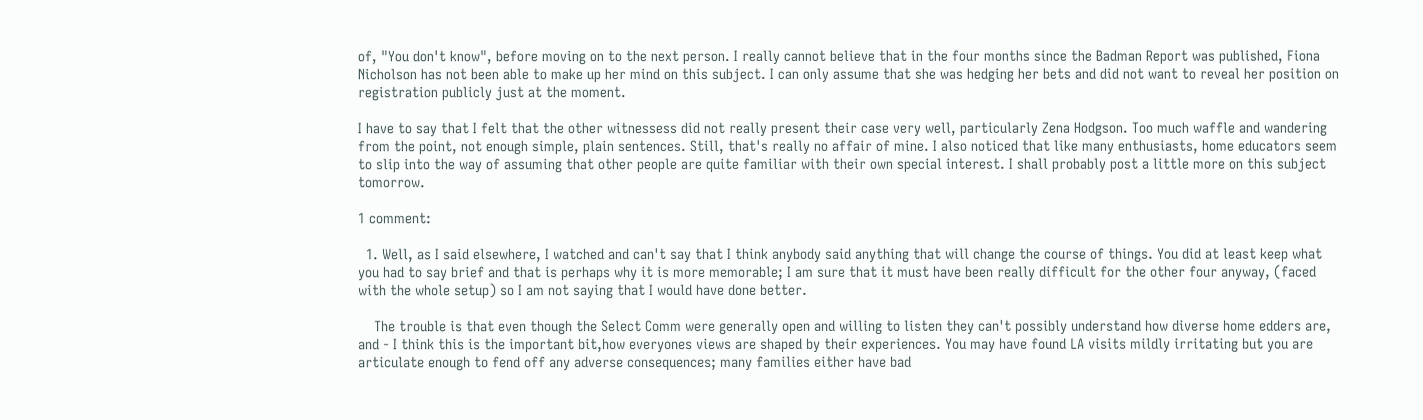of, "You don't know", before moving on to the next person. I really cannot believe that in the four months since the Badman Report was published, Fiona Nicholson has not been able to make up her mind on this subject. I can only assume that she was hedging her bets and did not want to reveal her position on registration publicly just at the moment.

I have to say that I felt that the other witnessess did not really present their case very well, particularly Zena Hodgson. Too much waffle and wandering from the point, not enough simple, plain sentences. Still, that's really no affair of mine. I also noticed that like many enthusiasts, home educators seem to slip into the way of assuming that other people are quite familiar with their own special interest. I shall probably post a little more on this subject tomorrow.

1 comment:

  1. Well, as I said elsewhere, I watched and can't say that I think anybody said anything that will change the course of things. You did at least keep what you had to say brief and that is perhaps why it is more memorable; I am sure that it must have been really difficult for the other four anyway, (faced with the whole setup) so I am not saying that I would have done better.

    The trouble is that even though the Select Comm were generally open and willing to listen they can't possibly understand how diverse home edders are, and - I think this is the important bit,how everyones views are shaped by their experiences. You may have found LA visits mildly irritating but you are articulate enough to fend off any adverse consequences; many families either have bad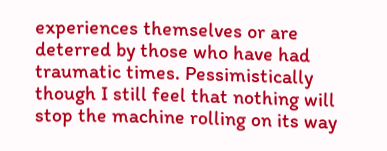experiences themselves or are deterred by those who have had traumatic times. Pessimistically though I still feel that nothing will stop the machine rolling on its way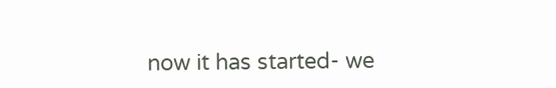now it has started- we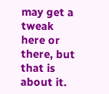may get a tweak here or there, but that is about it.